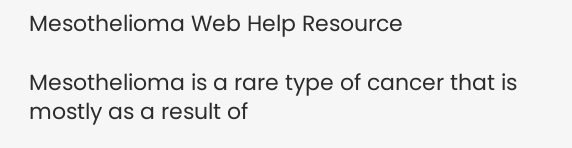Mesothelioma Web Help Resource

Mesothelioma is a rare type of cancer that is mostly as a result of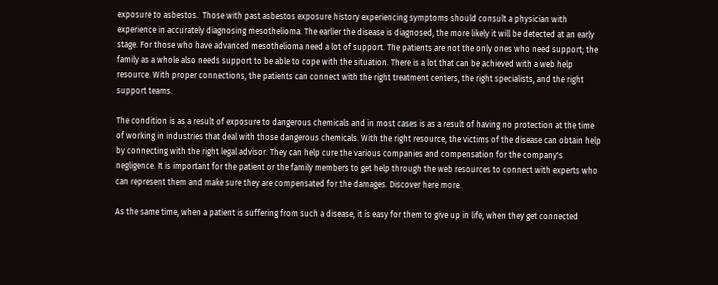exposure to asbestos.  Those with past asbestos exposure history experiencing symptoms should consult a physician with experience in accurately diagnosing mesothelioma. The earlier the disease is diagnosed, the more likely it will be detected at an early stage. For those who have advanced mesothelioma need a lot of support. The patients are not the only ones who need support; the family as a whole also needs support to be able to cope with the situation. There is a lot that can be achieved with a web help resource. With proper connections, the patients can connect with the right treatment centers, the right specialists, and the right support teams.

The condition is as a result of exposure to dangerous chemicals and in most cases is as a result of having no protection at the time of working in industries that deal with those dangerous chemicals. With the right resource, the victims of the disease can obtain help by connecting with the right legal advisor. They can help cure the various companies and compensation for the company's negligence. It is important for the patient or the family members to get help through the web resources to connect with experts who can represent them and make sure they are compensated for the damages. Discover here more.

As the same time, when a patient is suffering from such a disease, it is easy for them to give up in life, when they get connected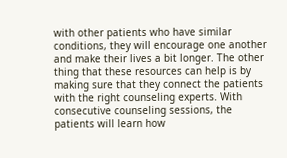with other patients who have similar conditions, they will encourage one another and make their lives a bit longer. The other thing that these resources can help is by making sure that they connect the patients with the right counseling experts. With consecutive counseling sessions, the patients will learn how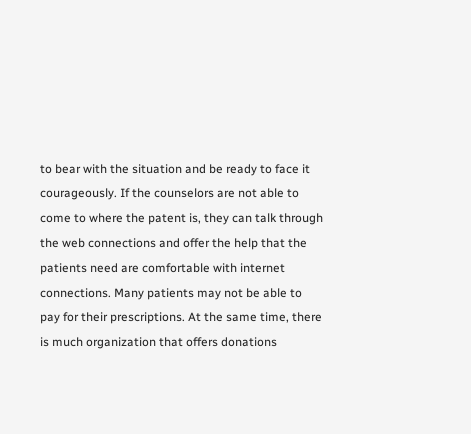to bear with the situation and be ready to face it courageously. If the counselors are not able to come to where the patent is, they can talk through the web connections and offer the help that the patients need are comfortable with internet connections. Many patients may not be able to pay for their prescriptions. At the same time, there is much organization that offers donations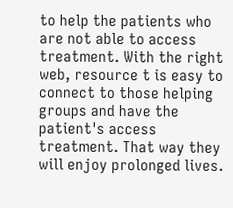to help the patients who are not able to access treatment. With the right web, resource t is easy to connect to those helping groups and have the patient's access treatment. That way they will enjoy prolonged lives.